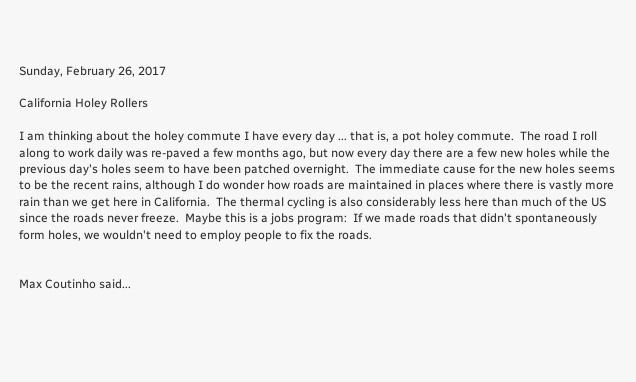Sunday, February 26, 2017

California Holey Rollers

I am thinking about the holey commute I have every day ... that is, a pot holey commute.  The road I roll along to work daily was re-paved a few months ago, but now every day there are a few new holes while the previous day's holes seem to have been patched overnight.  The immediate cause for the new holes seems to be the recent rains, although I do wonder how roads are maintained in places where there is vastly more rain than we get here in California.  The thermal cycling is also considerably less here than much of the US since the roads never freeze.  Maybe this is a jobs program:  If we made roads that didn't spontaneously form holes, we wouldn't need to employ people to fix the roads.


Max Coutinho said...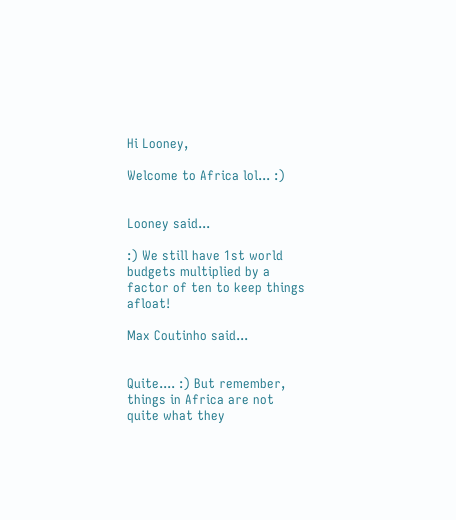Hi Looney,

Welcome to Africa lol... :)


Looney said...

:) We still have 1st world budgets multiplied by a factor of ten to keep things afloat!

Max Coutinho said...


Quite.... :) But remember, things in Africa are not quite what they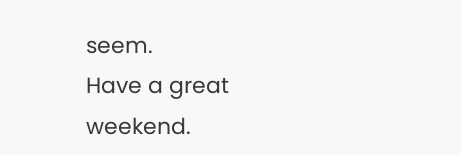seem.
Have a great weekend.